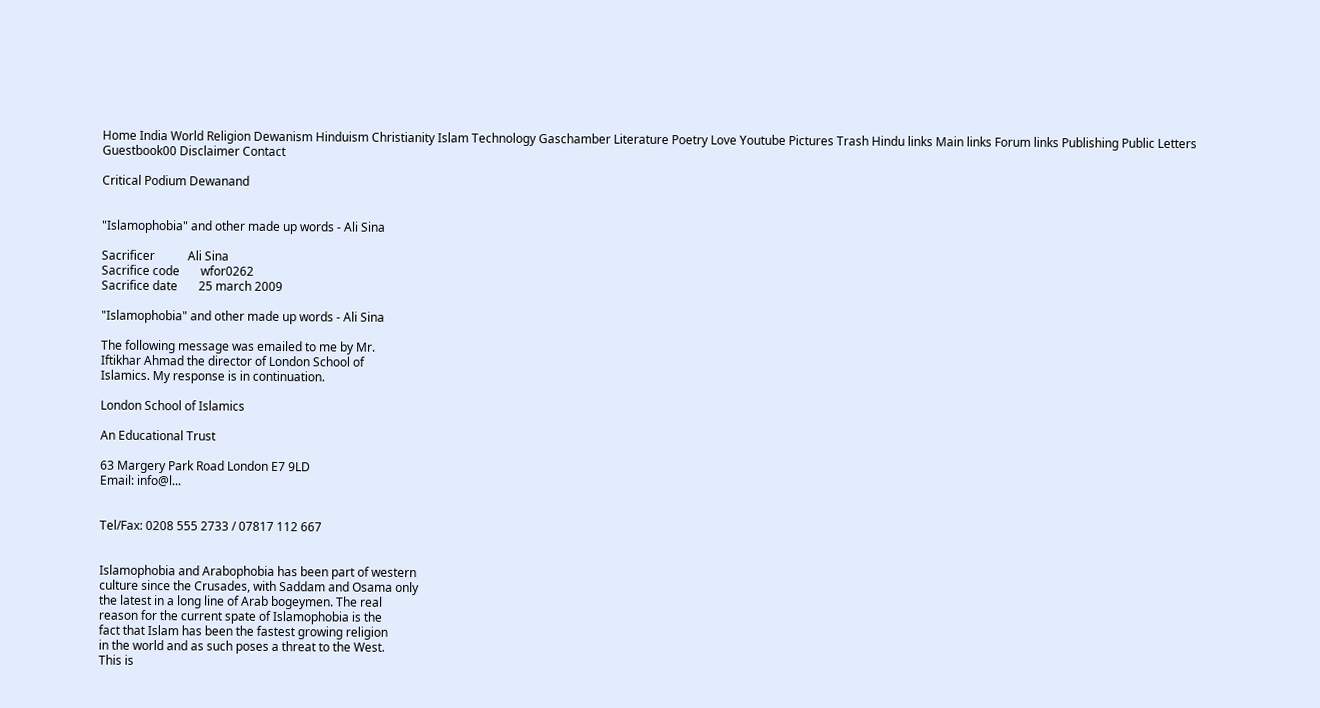Home India World Religion Dewanism Hinduism Christianity Islam Technology Gaschamber Literature Poetry Love Youtube Pictures Trash Hindu links Main links Forum links Publishing Public Letters Guestbook00 Disclaimer Contact

Critical Podium Dewanand


"Islamophobia" and other made up words - Ali Sina

Sacrificer           Ali Sina
Sacrifice code       wfor0262
Sacrifice date       25 march 2009

"Islamophobia" and other made up words - Ali Sina

The following message was emailed to me by Mr.
Iftikhar Ahmad the director of London School of
Islamics. My response is in continuation.

London School of Islamics

An Educational Trust

63 Margery Park Road London E7 9LD
Email: info@l...


Tel/Fax: 0208 555 2733 / 07817 112 667


Islamophobia and Arabophobia has been part of western
culture since the Crusades, with Saddam and Osama only
the latest in a long line of Arab bogeymen. The real
reason for the current spate of Islamophobia is the
fact that Islam has been the fastest growing religion
in the world and as such poses a threat to the West.
This is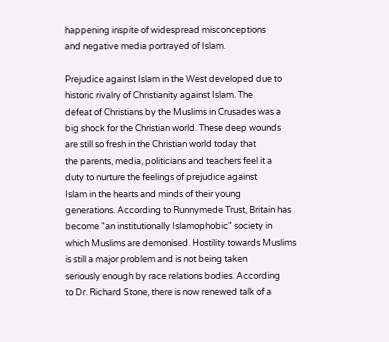happening inspite of widespread misconceptions
and negative media portrayed of Islam.

Prejudice against Islam in the West developed due to
historic rivalry of Christianity against Islam. The
defeat of Christians by the Muslims in Crusades was a
big shock for the Christian world. These deep wounds
are still so fresh in the Christian world today that
the parents, media, politicians and teachers feel it a
duty to nurture the feelings of prejudice against
Islam in the hearts and minds of their young
generations. According to Runnymede Trust, Britain has
become "an institutionally Islamophobic" society in
which Muslims are demonised. Hostility towards Muslims
is still a major problem and is not being taken
seriously enough by race relations bodies. According
to Dr. Richard Stone, there is now renewed talk of a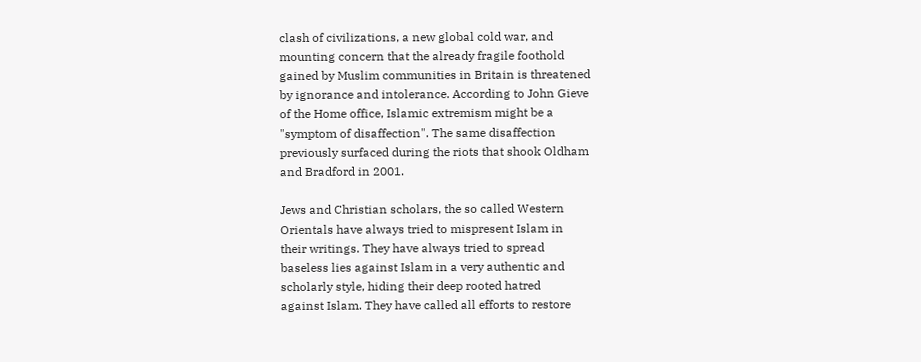clash of civilizations, a new global cold war, and
mounting concern that the already fragile foothold
gained by Muslim communities in Britain is threatened
by ignorance and intolerance. According to John Gieve
of the Home office, Islamic extremism might be a
"symptom of disaffection". The same disaffection
previously surfaced during the riots that shook Oldham
and Bradford in 2001.

Jews and Christian scholars, the so called Western
Orientals have always tried to mispresent Islam in
their writings. They have always tried to spread
baseless lies against Islam in a very authentic and
scholarly style, hiding their deep rooted hatred
against Islam. They have called all efforts to restore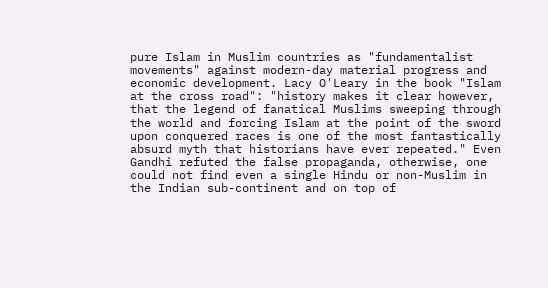pure Islam in Muslim countries as "fundamentalist
movements" against modern-day material progress and
economic development. Lacy O'Leary in the book "Islam
at the cross road": "history makes it clear however,
that the legend of fanatical Muslims sweeping through
the world and forcing Islam at the point of the sword
upon conquered races is one of the most fantastically
absurd myth that historians have ever repeated." Even
Gandhi refuted the false propaganda, otherwise, one
could not find even a single Hindu or non-Muslim in
the Indian sub-continent and on top of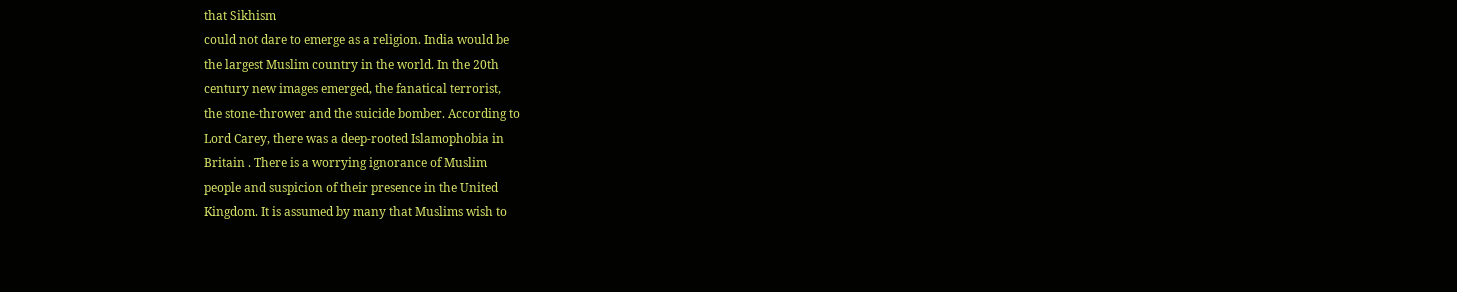that Sikhism
could not dare to emerge as a religion. India would be
the largest Muslim country in the world. In the 20th
century new images emerged, the fanatical terrorist,
the stone-thrower and the suicide bomber. According to
Lord Carey, there was a deep-rooted Islamophobia in
Britain . There is a worrying ignorance of Muslim
people and suspicion of their presence in the United
Kingdom. It is assumed by many that Muslims wish to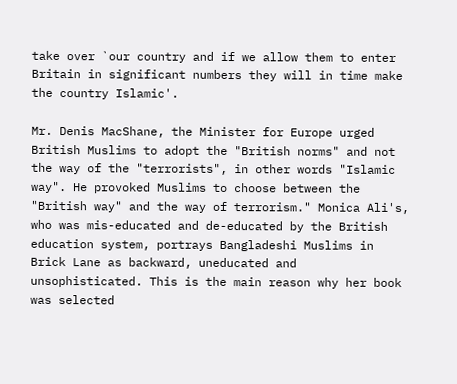take over `our country and if we allow them to enter
Britain in significant numbers they will in time make
the country Islamic'.

Mr. Denis MacShane, the Minister for Europe urged
British Muslims to adopt the "British norms" and not
the way of the "terrorists", in other words "Islamic
way". He provoked Muslims to choose between the
"British way" and the way of terrorism." Monica Ali's,
who was mis-educated and de-educated by the British
education system, portrays Bangladeshi Muslims in
Brick Lane as backward, uneducated and
unsophisticated. This is the main reason why her book
was selected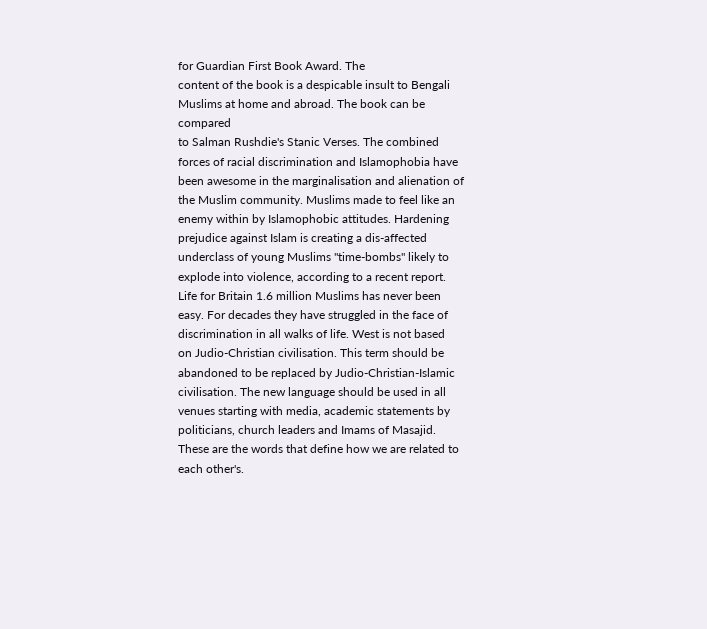for Guardian First Book Award. The
content of the book is a despicable insult to Bengali
Muslims at home and abroad. The book can be compared
to Salman Rushdie's Stanic Verses. The combined
forces of racial discrimination and Islamophobia have
been awesome in the marginalisation and alienation of
the Muslim community. Muslims made to feel like an
enemy within by Islamophobic attitudes. Hardening
prejudice against Islam is creating a dis-affected
underclass of young Muslims "time-bombs" likely to
explode into violence, according to a recent report.
Life for Britain 1.6 million Muslims has never been
easy. For decades they have struggled in the face of
discrimination in all walks of life. West is not based
on Judio-Christian civilisation. This term should be
abandoned to be replaced by Judio-Christian-Islamic
civilisation. The new language should be used in all
venues starting with media, academic statements by
politicians, church leaders and Imams of Masajid.
These are the words that define how we are related to
each other's.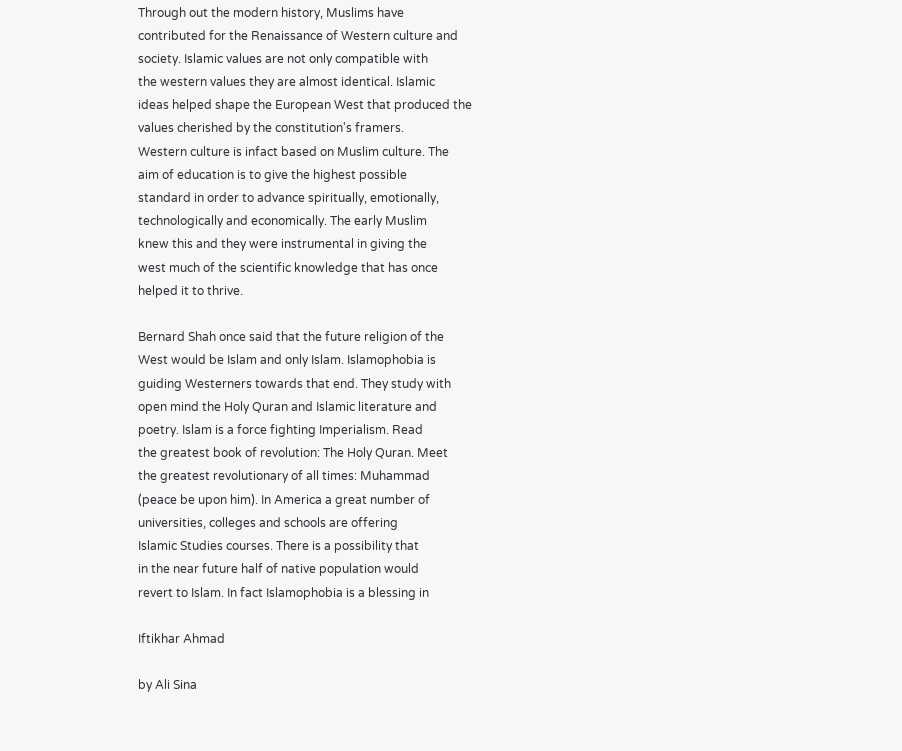Through out the modern history, Muslims have
contributed for the Renaissance of Western culture and
society. Islamic values are not only compatible with
the western values they are almost identical. Islamic
ideas helped shape the European West that produced the
values cherished by the constitution's framers.
Western culture is infact based on Muslim culture. The
aim of education is to give the highest possible
standard in order to advance spiritually, emotionally,
technologically and economically. The early Muslim
knew this and they were instrumental in giving the
west much of the scientific knowledge that has once
helped it to thrive.

Bernard Shah once said that the future religion of the
West would be Islam and only Islam. Islamophobia is
guiding Westerners towards that end. They study with
open mind the Holy Quran and Islamic literature and
poetry. Islam is a force fighting Imperialism. Read
the greatest book of revolution: The Holy Quran. Meet
the greatest revolutionary of all times: Muhammad
(peace be upon him). In America a great number of
universities, colleges and schools are offering
Islamic Studies courses. There is a possibility that
in the near future half of native population would
revert to Islam. In fact Islamophobia is a blessing in

Iftikhar Ahmad

by Ali Sina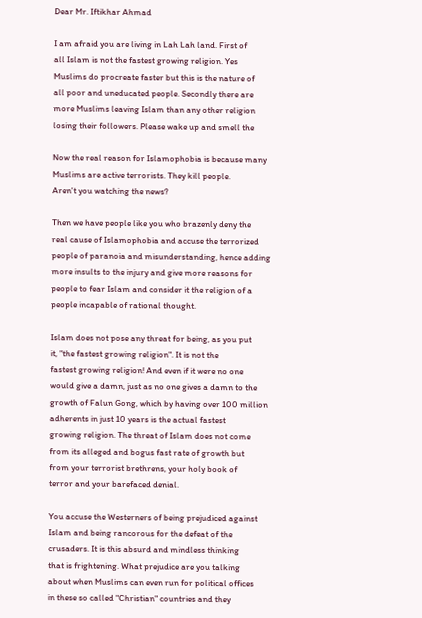Dear Mr. Iftikhar Ahmad

I am afraid you are living in Lah Lah land. First of
all Islam is not the fastest growing religion. Yes
Muslims do procreate faster but this is the nature of
all poor and uneducated people. Secondly there are
more Muslims leaving Islam than any other religion
losing their followers. Please wake up and smell the

Now the real reason for Islamophobia is because many
Muslims are active terrorists. They kill people.
Aren't you watching the news?

Then we have people like you who brazenly deny the
real cause of Islamophobia and accuse the terrorized
people of paranoia and misunderstanding, hence adding
more insults to the injury and give more reasons for
people to fear Islam and consider it the religion of a
people incapable of rational thought.

Islam does not pose any threat for being, as you put
it, "the fastest growing religion". It is not the
fastest growing religion! And even if it were no one
would give a damn, just as no one gives a damn to the
growth of Falun Gong, which by having over 100 million
adherents in just 10 years is the actual fastest
growing religion. The threat of Islam does not come
from its alleged and bogus fast rate of growth but
from your terrorist brethrens, your holy book of
terror and your barefaced denial.

You accuse the Westerners of being prejudiced against
Islam and being rancorous for the defeat of the
crusaders. It is this absurd and mindless thinking
that is frightening. What prejudice are you talking
about when Muslims can even run for political offices
in these so called "Christian" countries and they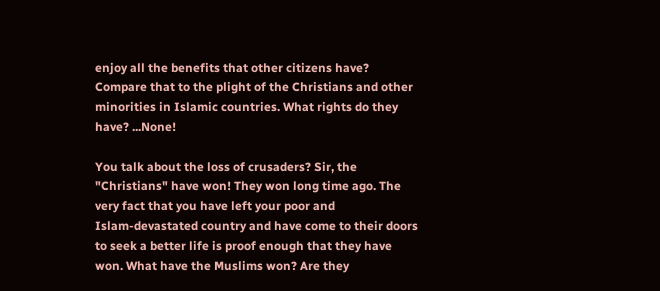enjoy all the benefits that other citizens have?
Compare that to the plight of the Christians and other
minorities in Islamic countries. What rights do they
have? ...None!

You talk about the loss of crusaders? Sir, the
"Christians" have won! They won long time ago. The
very fact that you have left your poor and
Islam-devastated country and have come to their doors
to seek a better life is proof enough that they have
won. What have the Muslims won? Are they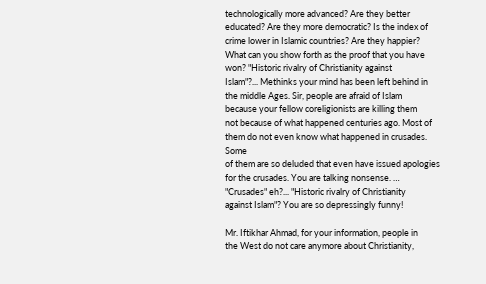technologically more advanced? Are they better
educated? Are they more democratic? Is the index of
crime lower in Islamic countries? Are they happier?
What can you show forth as the proof that you have
won? "Historic rivalry of Christianity against
Islam"?... Methinks your mind has been left behind in
the middle Ages. Sir, people are afraid of Islam
because your fellow coreligionists are killing them
not because of what happened centuries ago. Most of
them do not even know what happened in crusades. Some
of them are so deluded that even have issued apologies
for the crusades. You are talking nonsense. …
"Crusades" eh?... "Historic rivalry of Christianity
against Islam"? You are so depressingly funny!

Mr. Iftikhar Ahmad, for your information, people in
the West do not care anymore about Christianity,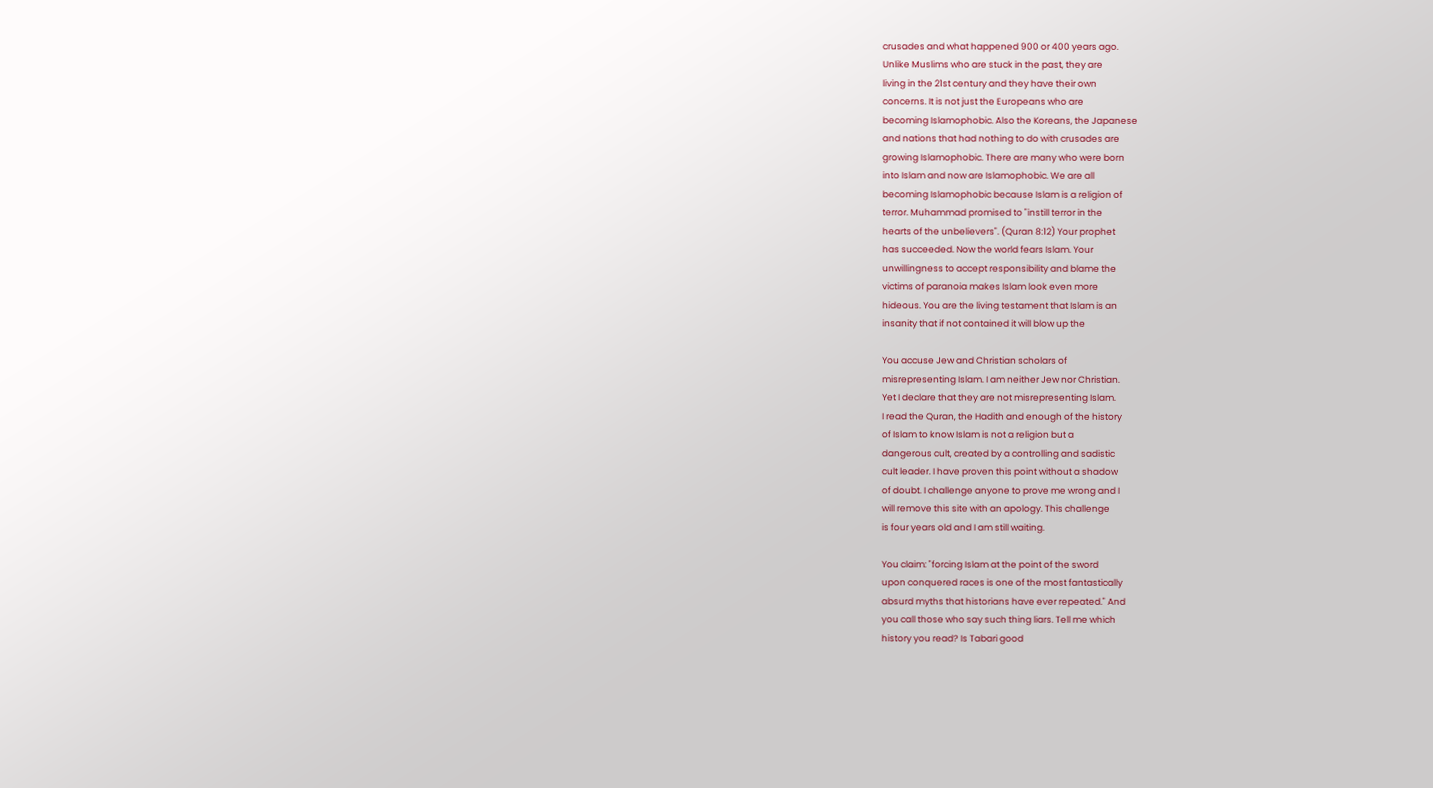crusades and what happened 900 or 400 years ago.
Unlike Muslims who are stuck in the past, they are
living in the 21st century and they have their own
concerns. It is not just the Europeans who are
becoming Islamophobic. Also the Koreans, the Japanese
and nations that had nothing to do with crusades are
growing Islamophobic. There are many who were born
into Islam and now are Islamophobic. We are all
becoming Islamophobic because Islam is a religion of
terror. Muhammad promised to "instill terror in the
hearts of the unbelievers". (Quran 8:12) Your prophet
has succeeded. Now the world fears Islam. Your
unwillingness to accept responsibility and blame the
victims of paranoia makes Islam look even more
hideous. You are the living testament that Islam is an
insanity that if not contained it will blow up the

You accuse Jew and Christian scholars of
misrepresenting Islam. I am neither Jew nor Christian.
Yet I declare that they are not misrepresenting Islam.
I read the Quran, the Hadith and enough of the history
of Islam to know Islam is not a religion but a
dangerous cult, created by a controlling and sadistic
cult leader. I have proven this point without a shadow
of doubt. I challenge anyone to prove me wrong and I
will remove this site with an apology. This challenge
is four years old and I am still waiting.

You claim: "forcing Islam at the point of the sword
upon conquered races is one of the most fantastically
absurd myths that historians have ever repeated." And
you call those who say such thing liars. Tell me which
history you read? Is Tabari good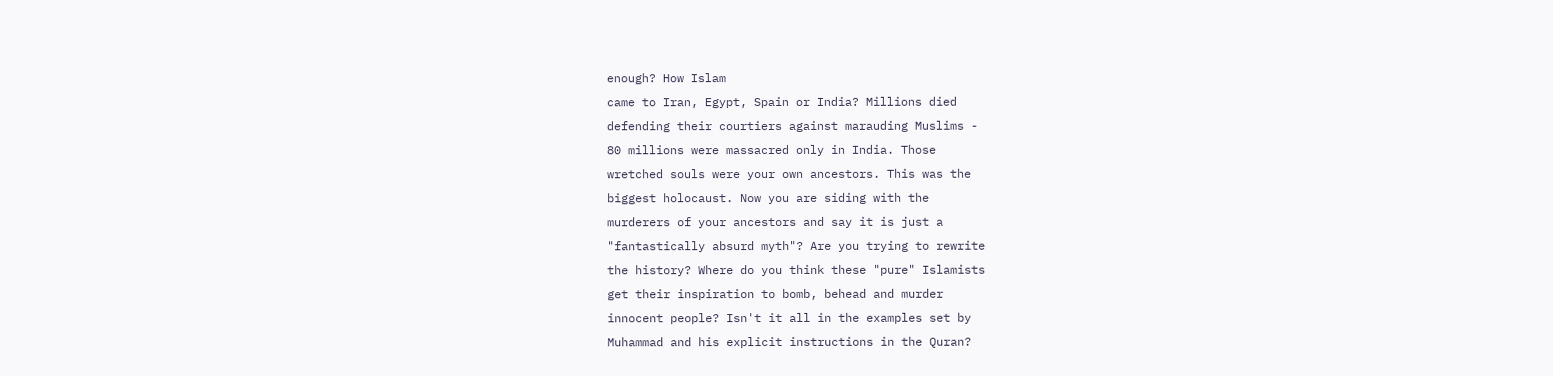enough? How Islam
came to Iran, Egypt, Spain or India? Millions died
defending their courtiers against marauding Muslims -
80 millions were massacred only in India. Those
wretched souls were your own ancestors. This was the
biggest holocaust. Now you are siding with the
murderers of your ancestors and say it is just a
"fantastically absurd myth"? Are you trying to rewrite
the history? Where do you think these "pure" Islamists
get their inspiration to bomb, behead and murder
innocent people? Isn't it all in the examples set by
Muhammad and his explicit instructions in the Quran?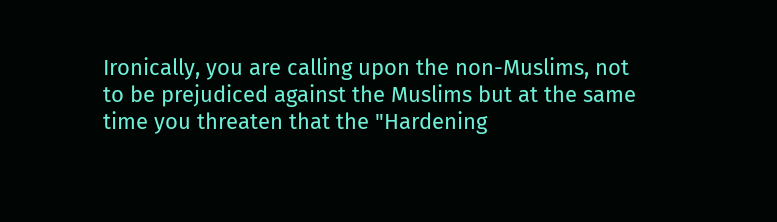Ironically, you are calling upon the non-Muslims, not
to be prejudiced against the Muslims but at the same
time you threaten that the "Hardening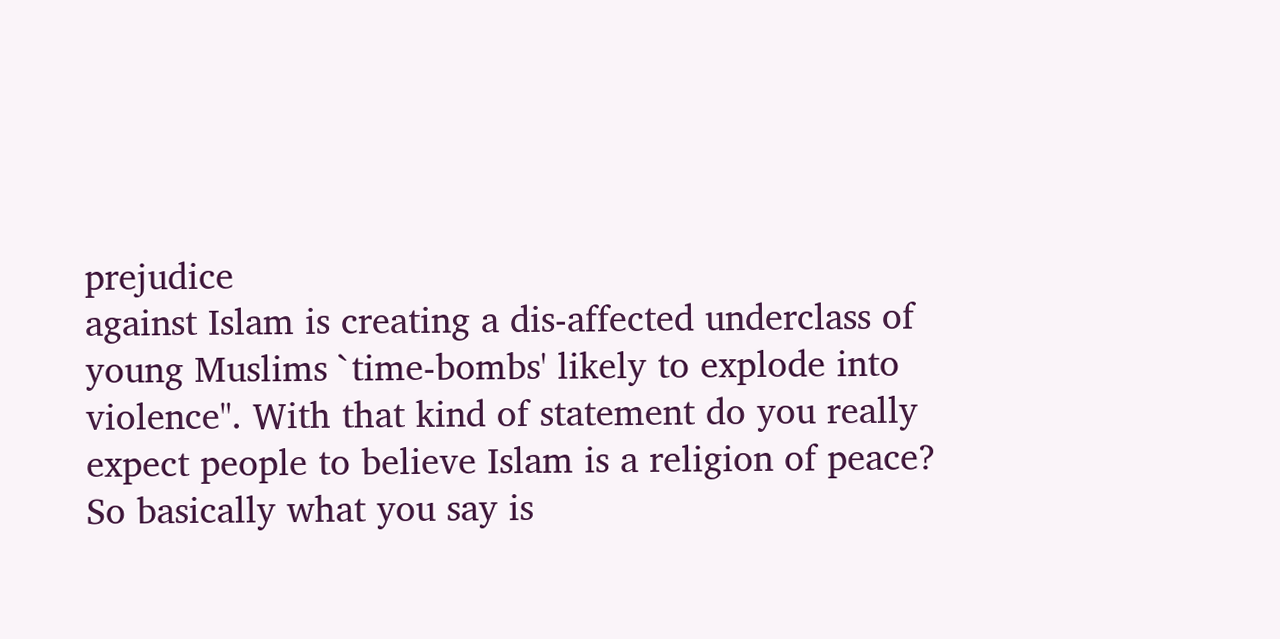prejudice
against Islam is creating a dis-affected underclass of
young Muslims `time-bombs' likely to explode into
violence". With that kind of statement do you really
expect people to believe Islam is a religion of peace?
So basically what you say is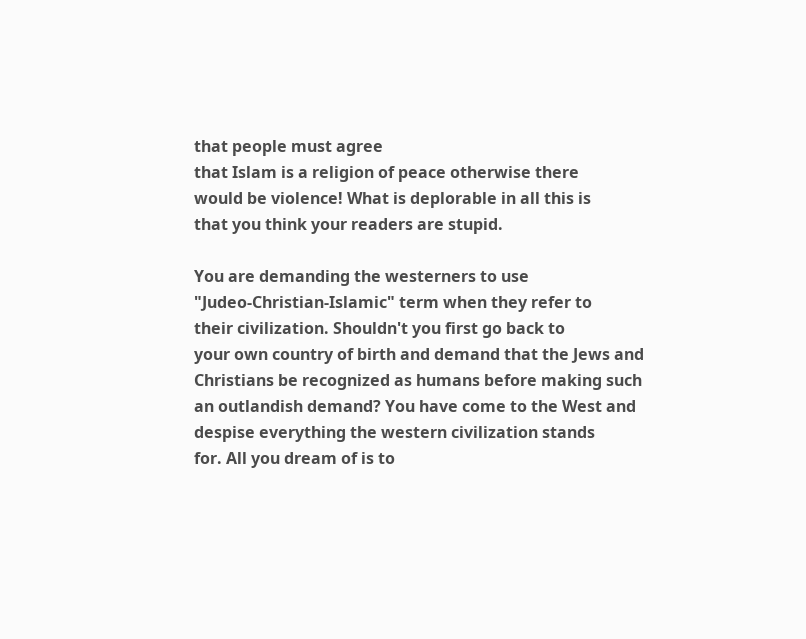that people must agree
that Islam is a religion of peace otherwise there
would be violence! What is deplorable in all this is
that you think your readers are stupid.

You are demanding the westerners to use
"Judeo-Christian-Islamic" term when they refer to
their civilization. Shouldn't you first go back to
your own country of birth and demand that the Jews and
Christians be recognized as humans before making such
an outlandish demand? You have come to the West and
despise everything the western civilization stands
for. All you dream of is to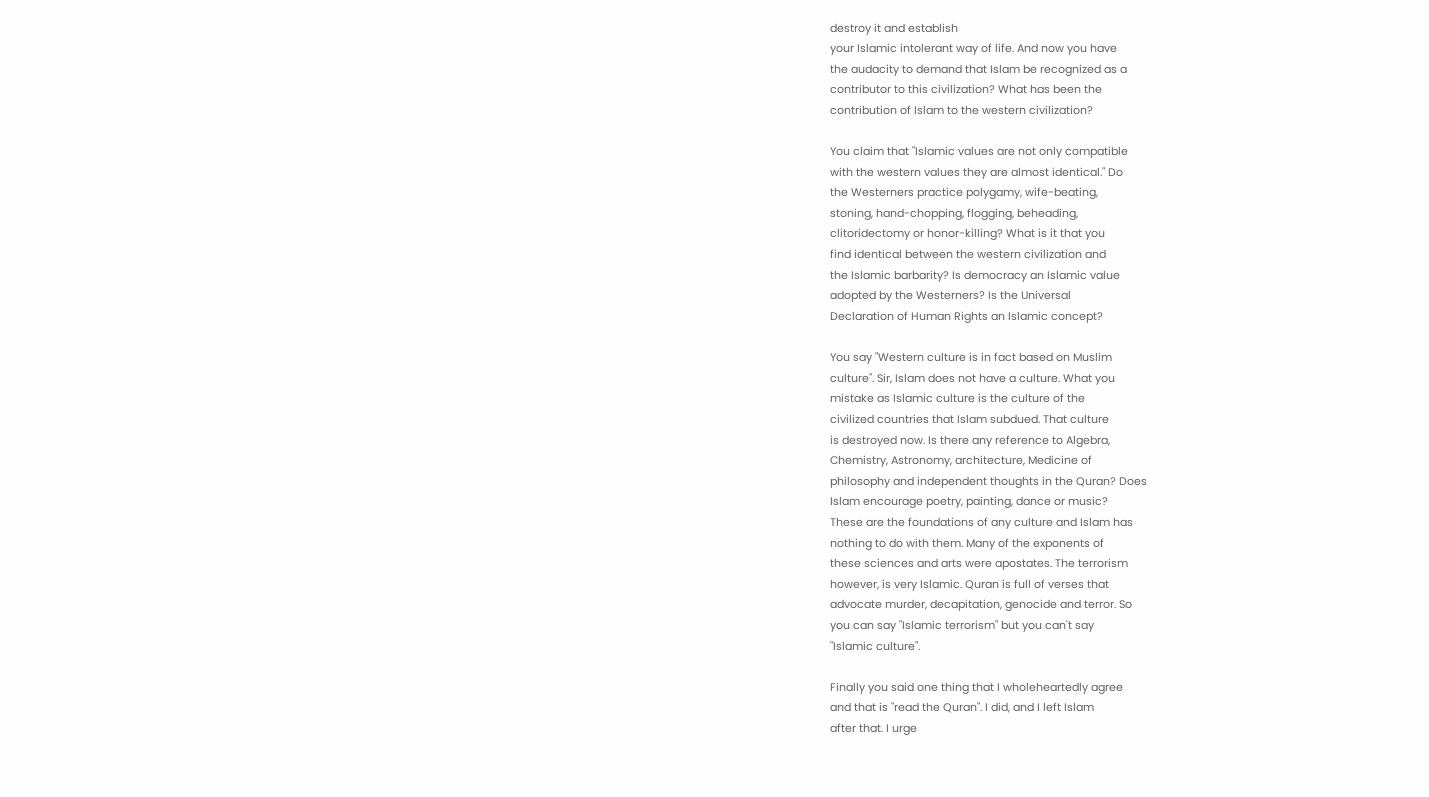destroy it and establish
your Islamic intolerant way of life. And now you have
the audacity to demand that Islam be recognized as a
contributor to this civilization? What has been the
contribution of Islam to the western civilization?

You claim that "Islamic values are not only compatible
with the western values they are almost identical." Do
the Westerners practice polygamy, wife-beating,
stoning, hand-chopping, flogging, beheading,
clitoridectomy or honor-killing? What is it that you
find identical between the western civilization and
the Islamic barbarity? Is democracy an Islamic value
adopted by the Westerners? Is the Universal
Declaration of Human Rights an Islamic concept?

You say "Western culture is in fact based on Muslim
culture". Sir, Islam does not have a culture. What you
mistake as Islamic culture is the culture of the
civilized countries that Islam subdued. That culture
is destroyed now. Is there any reference to Algebra,
Chemistry, Astronomy, architecture, Medicine of
philosophy and independent thoughts in the Quran? Does
Islam encourage poetry, painting, dance or music?
These are the foundations of any culture and Islam has
nothing to do with them. Many of the exponents of
these sciences and arts were apostates. The terrorism
however, is very Islamic. Quran is full of verses that
advocate murder, decapitation, genocide and terror. So
you can say "Islamic terrorism" but you can't say
"Islamic culture".

Finally you said one thing that I wholeheartedly agree
and that is "read the Quran". I did, and I left Islam
after that. I urge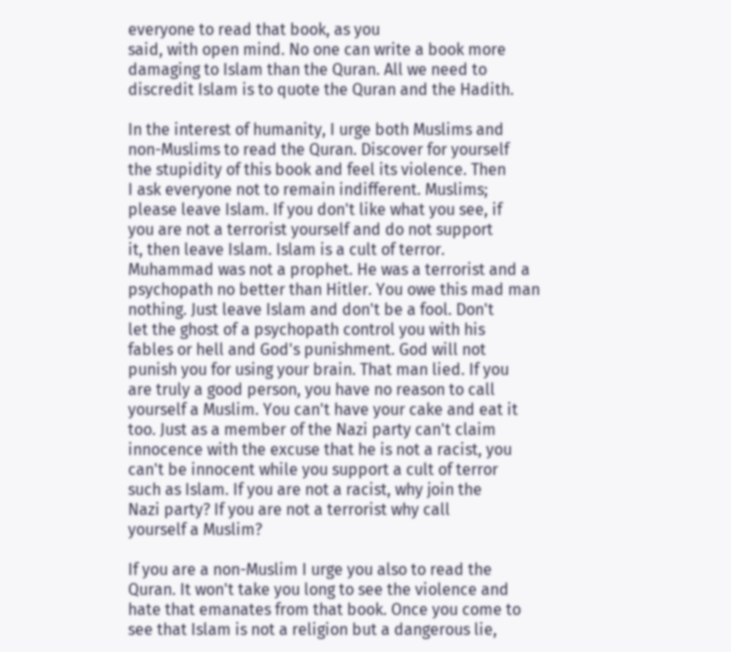everyone to read that book, as you
said, with open mind. No one can write a book more
damaging to Islam than the Quran. All we need to
discredit Islam is to quote the Quran and the Hadith.

In the interest of humanity, I urge both Muslims and
non-Muslims to read the Quran. Discover for yourself
the stupidity of this book and feel its violence. Then
I ask everyone not to remain indifferent. Muslims;
please leave Islam. If you don't like what you see, if
you are not a terrorist yourself and do not support
it, then leave Islam. Islam is a cult of terror.
Muhammad was not a prophet. He was a terrorist and a
psychopath no better than Hitler. You owe this mad man
nothing. Just leave Islam and don't be a fool. Don't
let the ghost of a psychopath control you with his
fables or hell and God's punishment. God will not
punish you for using your brain. That man lied. If you
are truly a good person, you have no reason to call
yourself a Muslim. You can't have your cake and eat it
too. Just as a member of the Nazi party can't claim
innocence with the excuse that he is not a racist, you
can't be innocent while you support a cult of terror
such as Islam. If you are not a racist, why join the
Nazi party? If you are not a terrorist why call
yourself a Muslim?

If you are a non-Muslim I urge you also to read the
Quran. It won't take you long to see the violence and
hate that emanates from that book. Once you come to
see that Islam is not a religion but a dangerous lie,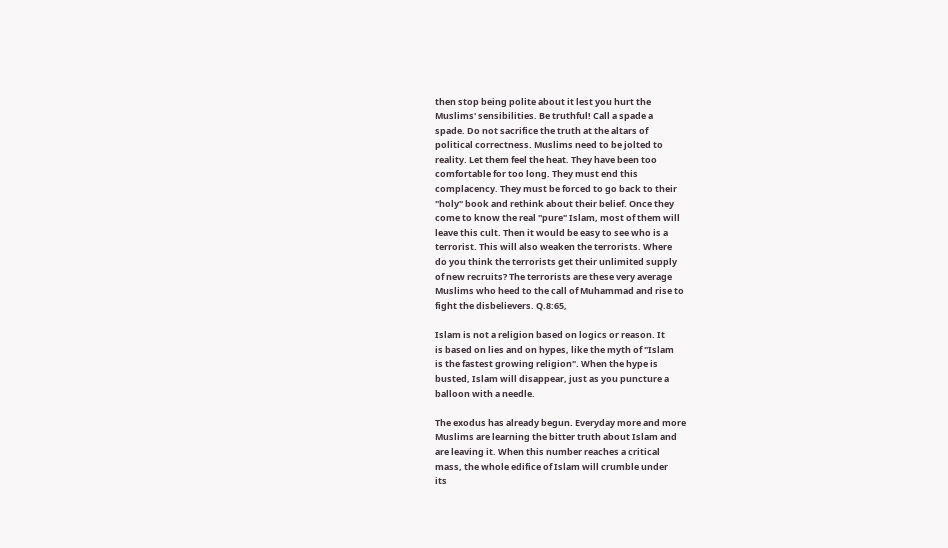then stop being polite about it lest you hurt the
Muslims' sensibilities. Be truthful! Call a spade a
spade. Do not sacrifice the truth at the altars of
political correctness. Muslims need to be jolted to
reality. Let them feel the heat. They have been too
comfortable for too long. They must end this
complacency. They must be forced to go back to their
"holy" book and rethink about their belief. Once they
come to know the real "pure" Islam, most of them will
leave this cult. Then it would be easy to see who is a
terrorist. This will also weaken the terrorists. Where
do you think the terrorists get their unlimited supply
of new recruits? The terrorists are these very average
Muslims who heed to the call of Muhammad and rise to
fight the disbelievers. Q.8:65,

Islam is not a religion based on logics or reason. It
is based on lies and on hypes, like the myth of "Islam
is the fastest growing religion". When the hype is
busted, Islam will disappear, just as you puncture a
balloon with a needle.

The exodus has already begun. Everyday more and more
Muslims are learning the bitter truth about Islam and
are leaving it. When this number reaches a critical
mass, the whole edifice of Islam will crumble under
its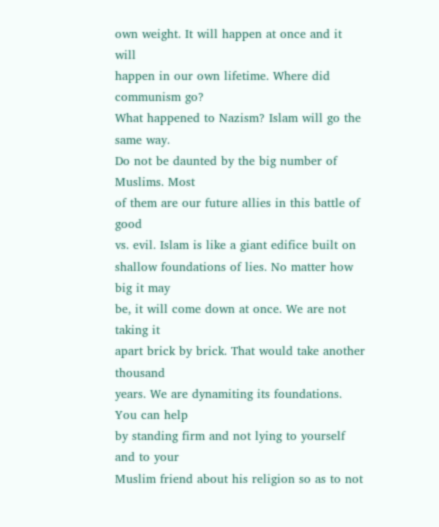own weight. It will happen at once and it will
happen in our own lifetime. Where did communism go?
What happened to Nazism? Islam will go the same way.
Do not be daunted by the big number of Muslims. Most
of them are our future allies in this battle of good
vs. evil. Islam is like a giant edifice built on
shallow foundations of lies. No matter how big it may
be, it will come down at once. We are not taking it
apart brick by brick. That would take another thousand
years. We are dynamiting its foundations. You can help
by standing firm and not lying to yourself and to your
Muslim friend about his religion so as to not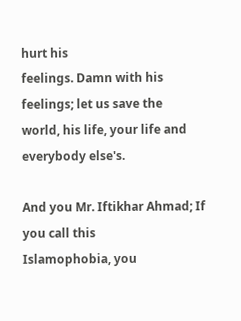hurt his
feelings. Damn with his feelings; let us save the
world, his life, your life and everybody else's.

And you Mr. Iftikhar Ahmad; If you call this
Islamophobia, you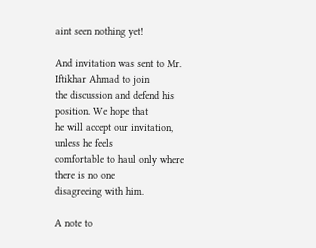aint seen nothing yet!

And invitation was sent to Mr. Iftikhar Ahmad to join
the discussion and defend his position. We hope that
he will accept our invitation, unless he feels
comfortable to haul only where there is no one
disagreeing with him.

A note to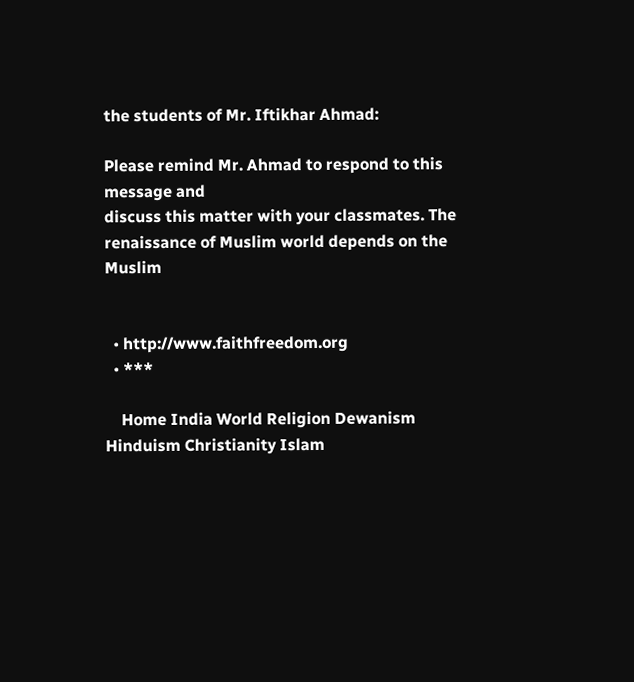the students of Mr. Iftikhar Ahmad:

Please remind Mr. Ahmad to respond to this message and
discuss this matter with your classmates. The
renaissance of Muslim world depends on the Muslim


  • http://www.faithfreedom.org
  • ***

    Home India World Religion Dewanism Hinduism Christianity Islam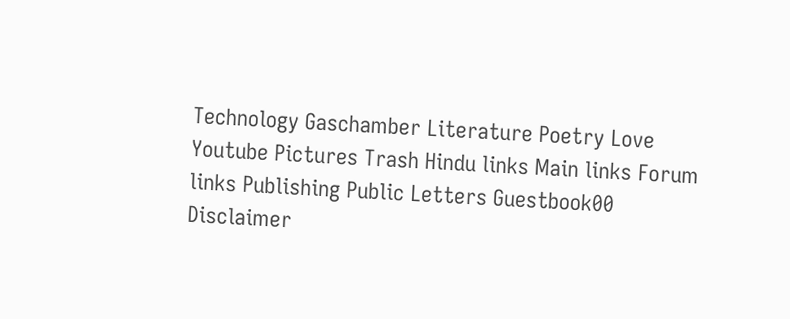Technology Gaschamber Literature Poetry Love Youtube Pictures Trash Hindu links Main links Forum links Publishing Public Letters Guestbook00 Disclaimer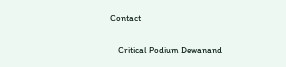Contact

    Critical Podium Dewanand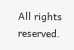All rights reserved.